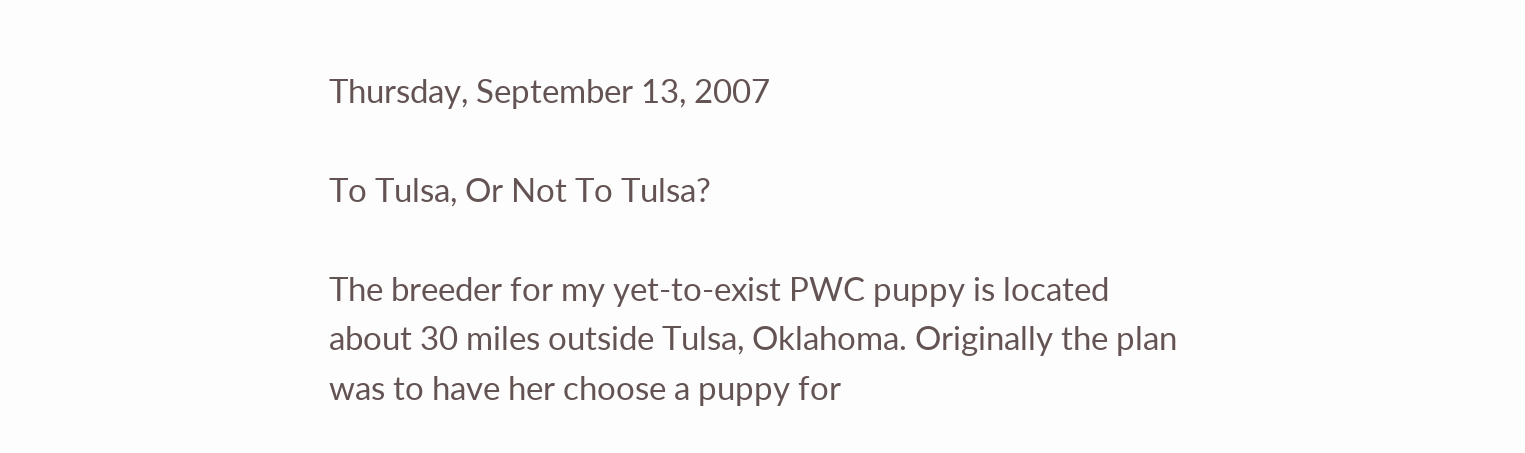Thursday, September 13, 2007

To Tulsa, Or Not To Tulsa?

The breeder for my yet-to-exist PWC puppy is located about 30 miles outside Tulsa, Oklahoma. Originally the plan was to have her choose a puppy for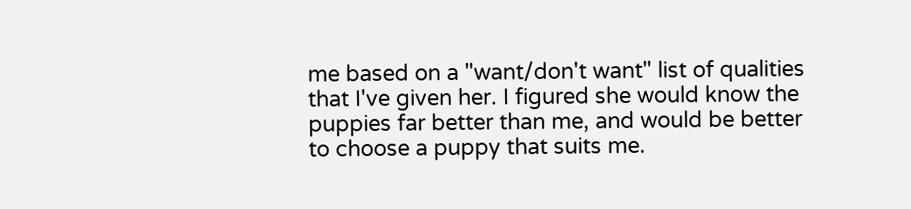me based on a "want/don't want" list of qualities that I've given her. I figured she would know the puppies far better than me, and would be better to choose a puppy that suits me.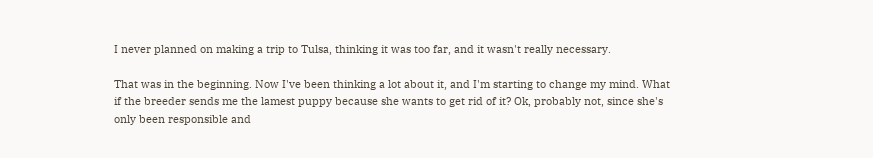I never planned on making a trip to Tulsa, thinking it was too far, and it wasn't really necessary.

That was in the beginning. Now I've been thinking a lot about it, and I'm starting to change my mind. What if the breeder sends me the lamest puppy because she wants to get rid of it? Ok, probably not, since she's only been responsible and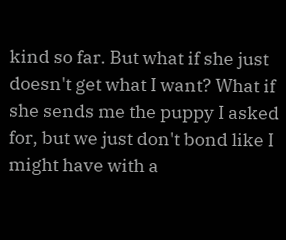kind so far. But what if she just doesn't get what I want? What if she sends me the puppy I asked for, but we just don't bond like I might have with a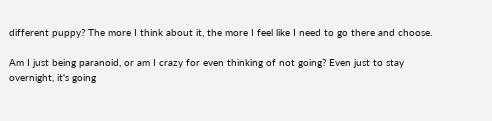different puppy? The more I think about it, the more I feel like I need to go there and choose.

Am I just being paranoid, or am I crazy for even thinking of not going? Even just to stay overnight, it's going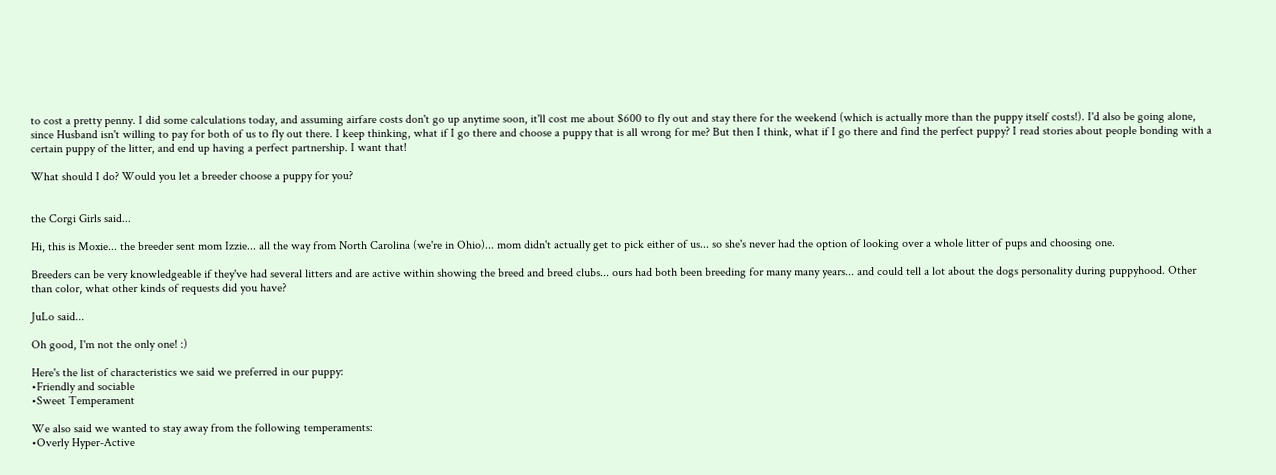to cost a pretty penny. I did some calculations today, and assuming airfare costs don't go up anytime soon, it'll cost me about $600 to fly out and stay there for the weekend (which is actually more than the puppy itself costs!). I'd also be going alone, since Husband isn't willing to pay for both of us to fly out there. I keep thinking, what if I go there and choose a puppy that is all wrong for me? But then I think, what if I go there and find the perfect puppy? I read stories about people bonding with a certain puppy of the litter, and end up having a perfect partnership. I want that!

What should I do? Would you let a breeder choose a puppy for you?


the Corgi Girls said...

Hi, this is Moxie... the breeder sent mom Izzie... all the way from North Carolina (we're in Ohio)... mom didn't actually get to pick either of us... so she's never had the option of looking over a whole litter of pups and choosing one.

Breeders can be very knowledgeable if they've had several litters and are active within showing the breed and breed clubs... ours had both been breeding for many many years... and could tell a lot about the dogs personality during puppyhood. Other than color, what other kinds of requests did you have?

JuLo said...

Oh good, I'm not the only one! :)

Here's the list of characteristics we said we preferred in our puppy:
•Friendly and sociable
•Sweet Temperament

We also said we wanted to stay away from the following temperaments:
•Overly Hyper-Active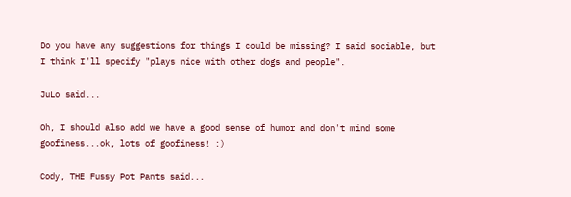Do you have any suggestions for things I could be missing? I said sociable, but I think I'll specify "plays nice with other dogs and people".

JuLo said...

Oh, I should also add we have a good sense of humor and don't mind some goofiness...ok, lots of goofiness! :)

Cody, THE Fussy Pot Pants said...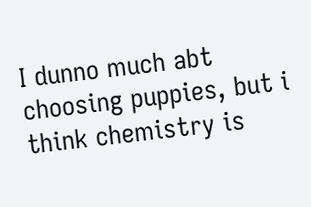I dunno much abt choosing puppies, but i think chemistry is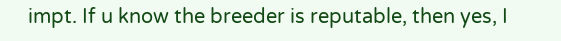impt. If u know the breeder is reputable, then yes, I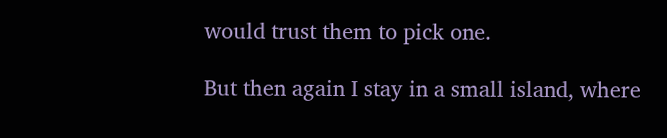would trust them to pick one.

But then again I stay in a small island, where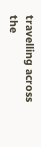travelling across the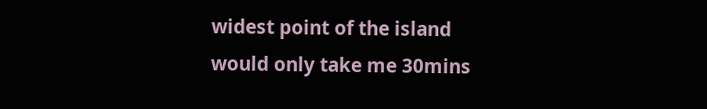widest point of the island would only take me 30mins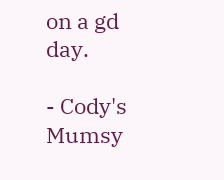on a gd day.

- Cody's Mumsy